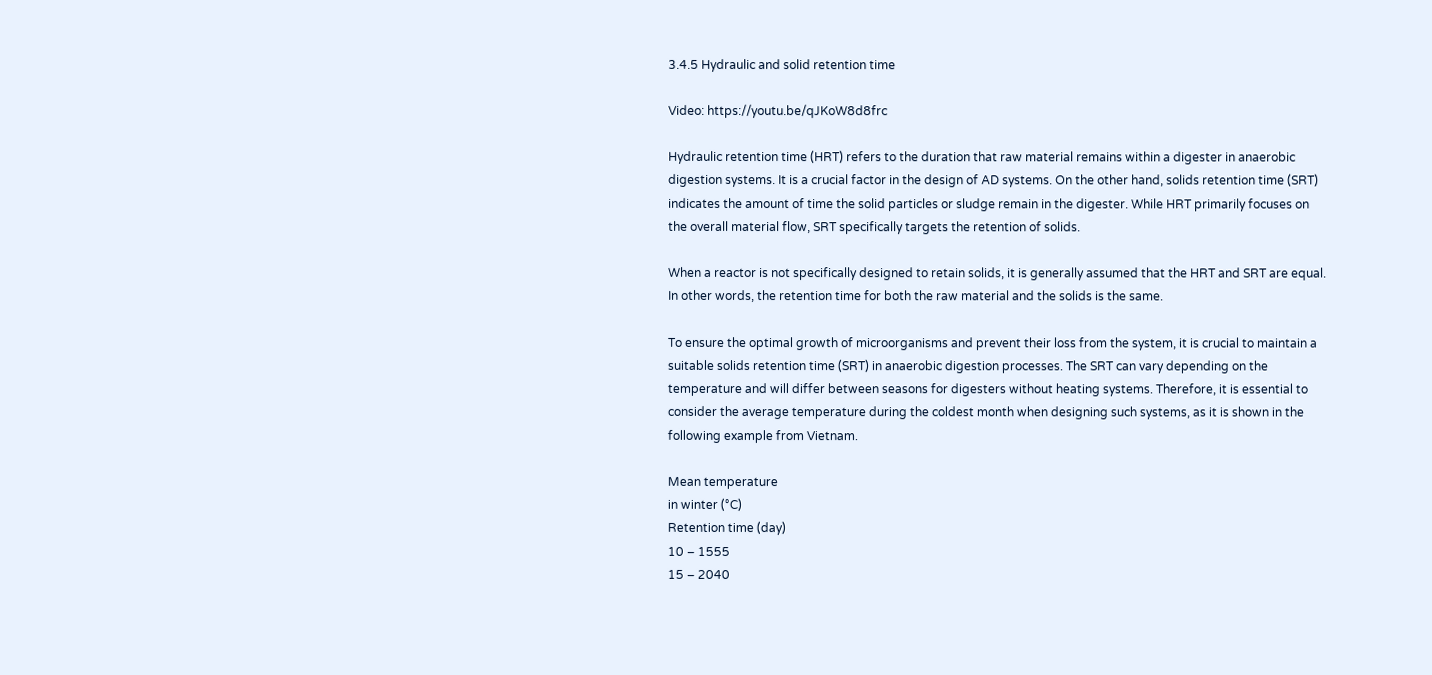3.4.5 Hydraulic and solid retention time

Video: https://youtu.be/qJKoW8d8frc

Hydraulic retention time (HRT) refers to the duration that raw material remains within a digester in anaerobic digestion systems. It is a crucial factor in the design of AD systems. On the other hand, solids retention time (SRT) indicates the amount of time the solid particles or sludge remain in the digester. While HRT primarily focuses on the overall material flow, SRT specifically targets the retention of solids.

When a reactor is not specifically designed to retain solids, it is generally assumed that the HRT and SRT are equal. In other words, the retention time for both the raw material and the solids is the same.

To ensure the optimal growth of microorganisms and prevent their loss from the system, it is crucial to maintain a suitable solids retention time (SRT) in anaerobic digestion processes. The SRT can vary depending on the temperature and will differ between seasons for digesters without heating systems. Therefore, it is essential to consider the average temperature during the coldest month when designing such systems, as it is shown in the following example from Vietnam.

Mean temperature
in winter (°C)
Retention time (day)
10 – 1555
15 – 2040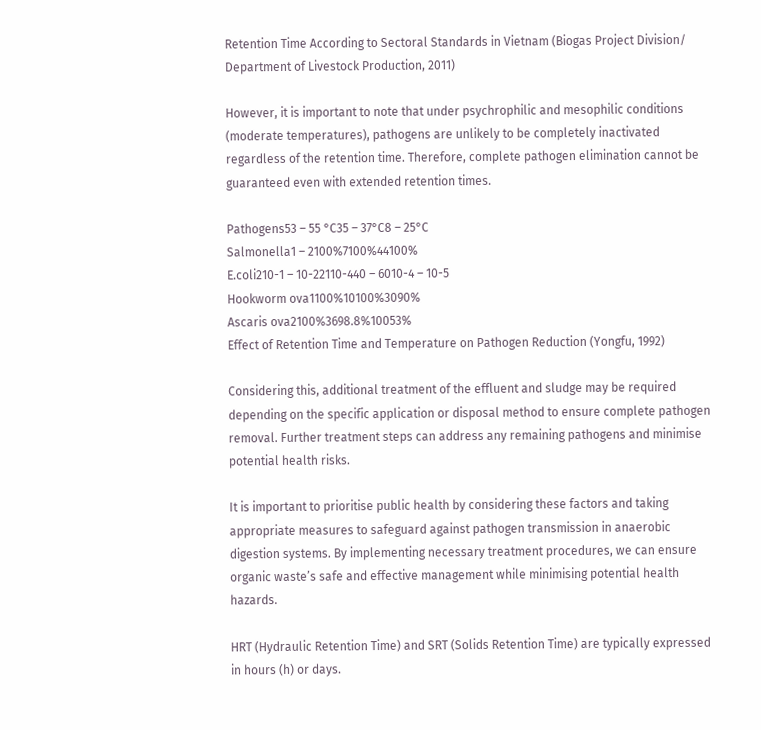Retention Time According to Sectoral Standards in Vietnam (Biogas Project Division/ Department of Livestock Production, 2011)

However, it is important to note that under psychrophilic and mesophilic conditions (moderate temperatures), pathogens are unlikely to be completely inactivated regardless of the retention time. Therefore, complete pathogen elimination cannot be guaranteed even with extended retention times.

Pathogens53 – 55 °C35 – 37°C8 – 25°C
Salmonella1 – 2100%7100%44100%
E.coli210-1 – 10-22110-440 – 6010-4 – 10-5
Hookworm ova1100%10100%3090%
Ascaris ova2100%3698.8%10053%
Effect of Retention Time and Temperature on Pathogen Reduction (Yongfu, 1992)

Considering this, additional treatment of the effluent and sludge may be required depending on the specific application or disposal method to ensure complete pathogen removal. Further treatment steps can address any remaining pathogens and minimise potential health risks.

It is important to prioritise public health by considering these factors and taking appropriate measures to safeguard against pathogen transmission in anaerobic digestion systems. By implementing necessary treatment procedures, we can ensure organic waste’s safe and effective management while minimising potential health hazards.

HRT (Hydraulic Retention Time) and SRT (Solids Retention Time) are typically expressed in hours (h) or days.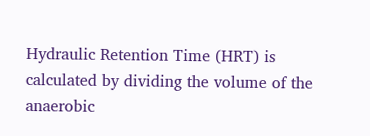Hydraulic Retention Time (HRT) is calculated by dividing the volume of the anaerobic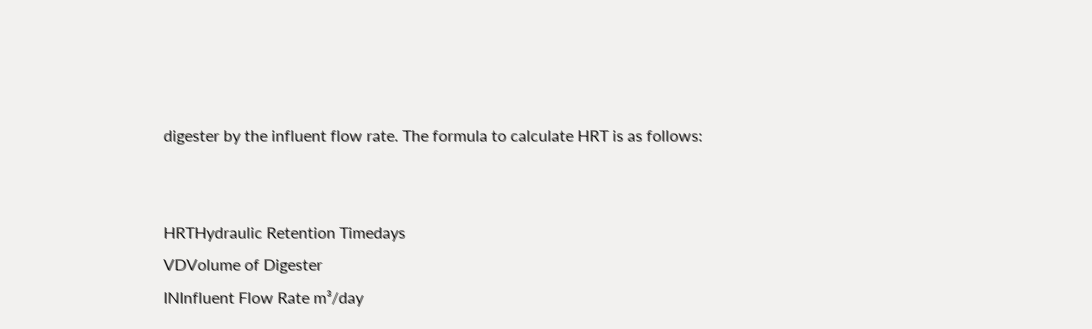digester by the influent flow rate. The formula to calculate HRT is as follows:


HRTHydraulic Retention Timedays
VDVolume of Digester
INInfluent Flow Rate m³/day